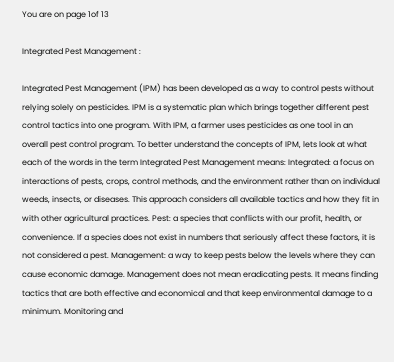You are on page 1of 13

Integrated Pest Management :

Integrated Pest Management (IPM) has been developed as a way to control pests without relying solely on pesticides. IPM is a systematic plan which brings together different pest control tactics into one program. With IPM, a farmer uses pesticides as one tool in an overall pest control program. To better understand the concepts of IPM, lets look at what each of the words in the term Integrated Pest Management means: Integrated: a focus on interactions of pests, crops, control methods, and the environment rather than on individual weeds, insects, or diseases. This approach considers all available tactics and how they fit in with other agricultural practices. Pest: a species that conflicts with our profit, health, or convenience. If a species does not exist in numbers that seriously affect these factors, it is not considered a pest. Management: a way to keep pests below the levels where they can cause economic damage. Management does not mean eradicating pests. It means finding tactics that are both effective and economical and that keep environmental damage to a minimum. Monitoring and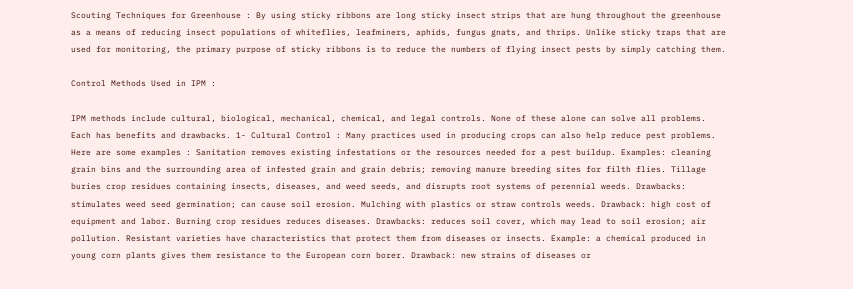Scouting Techniques for Greenhouse : By using sticky ribbons are long sticky insect strips that are hung throughout the greenhouse as a means of reducing insect populations of whiteflies, leafminers, aphids, fungus gnats, and thrips. Unlike sticky traps that are used for monitoring, the primary purpose of sticky ribbons is to reduce the numbers of flying insect pests by simply catching them.

Control Methods Used in IPM :

IPM methods include cultural, biological, mechanical, chemical, and legal controls. None of these alone can solve all problems. Each has benefits and drawbacks. 1- Cultural Control : Many practices used in producing crops can also help reduce pest problems. Here are some examples : Sanitation removes existing infestations or the resources needed for a pest buildup. Examples: cleaning grain bins and the surrounding area of infested grain and grain debris; removing manure breeding sites for filth flies. Tillage buries crop residues containing insects, diseases, and weed seeds, and disrupts root systems of perennial weeds. Drawbacks: stimulates weed seed germination; can cause soil erosion. Mulching with plastics or straw controls weeds. Drawback: high cost of equipment and labor. Burning crop residues reduces diseases. Drawbacks: reduces soil cover, which may lead to soil erosion; air pollution. Resistant varieties have characteristics that protect them from diseases or insects. Example: a chemical produced in young corn plants gives them resistance to the European corn borer. Drawback: new strains of diseases or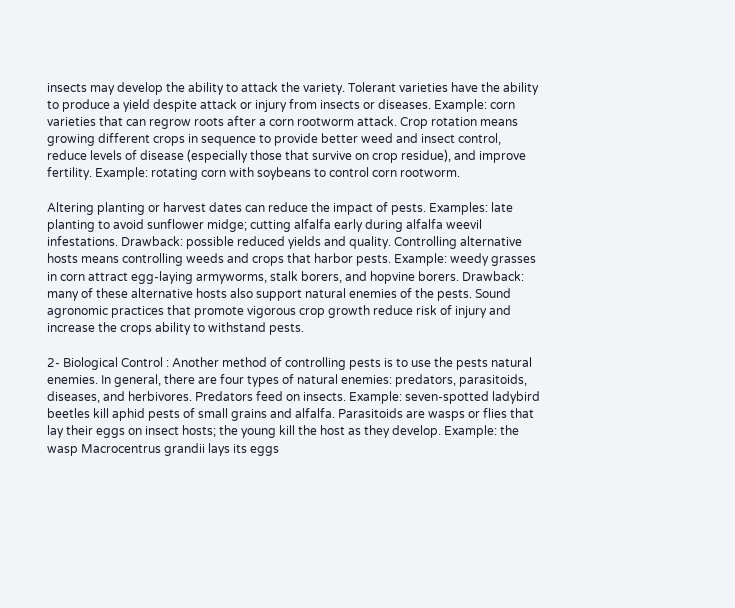insects may develop the ability to attack the variety. Tolerant varieties have the ability to produce a yield despite attack or injury from insects or diseases. Example: corn varieties that can regrow roots after a corn rootworm attack. Crop rotation means growing different crops in sequence to provide better weed and insect control, reduce levels of disease (especially those that survive on crop residue), and improve fertility. Example: rotating corn with soybeans to control corn rootworm.

Altering planting or harvest dates can reduce the impact of pests. Examples: late planting to avoid sunflower midge; cutting alfalfa early during alfalfa weevil infestations. Drawback: possible reduced yields and quality. Controlling alternative hosts means controlling weeds and crops that harbor pests. Example: weedy grasses in corn attract egg-laying armyworms, stalk borers, and hopvine borers. Drawback: many of these alternative hosts also support natural enemies of the pests. Sound agronomic practices that promote vigorous crop growth reduce risk of injury and increase the crops ability to withstand pests.

2- Biological Control : Another method of controlling pests is to use the pests natural enemies. In general, there are four types of natural enemies: predators, parasitoids, diseases, and herbivores. Predators feed on insects. Example: seven-spotted ladybird beetles kill aphid pests of small grains and alfalfa. Parasitoids are wasps or flies that lay their eggs on insect hosts; the young kill the host as they develop. Example: the wasp Macrocentrus grandii lays its eggs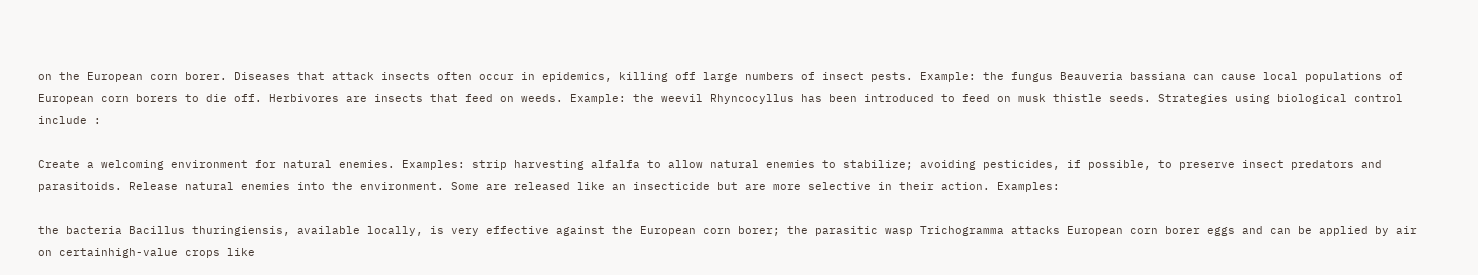on the European corn borer. Diseases that attack insects often occur in epidemics, killing off large numbers of insect pests. Example: the fungus Beauveria bassiana can cause local populations of European corn borers to die off. Herbivores are insects that feed on weeds. Example: the weevil Rhyncocyllus has been introduced to feed on musk thistle seeds. Strategies using biological control include :

Create a welcoming environment for natural enemies. Examples: strip harvesting alfalfa to allow natural enemies to stabilize; avoiding pesticides, if possible, to preserve insect predators and parasitoids. Release natural enemies into the environment. Some are released like an insecticide but are more selective in their action. Examples:

the bacteria Bacillus thuringiensis, available locally, is very effective against the European corn borer; the parasitic wasp Trichogramma attacks European corn borer eggs and can be applied by air on certainhigh-value crops like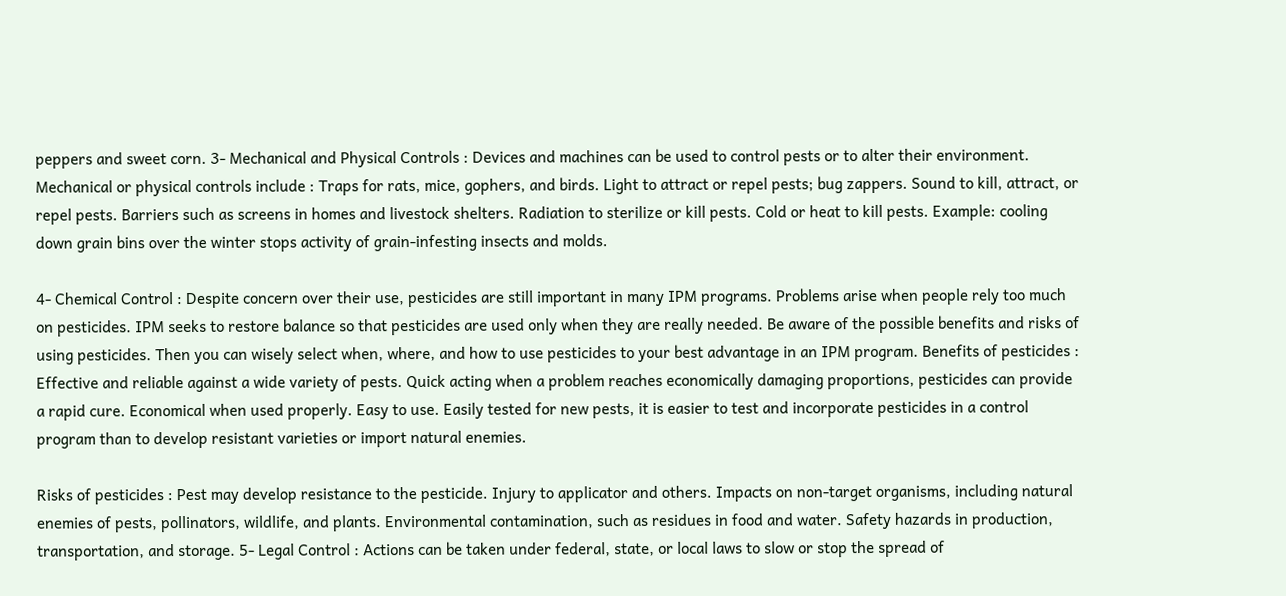peppers and sweet corn. 3- Mechanical and Physical Controls : Devices and machines can be used to control pests or to alter their environment. Mechanical or physical controls include : Traps for rats, mice, gophers, and birds. Light to attract or repel pests; bug zappers. Sound to kill, attract, or repel pests. Barriers such as screens in homes and livestock shelters. Radiation to sterilize or kill pests. Cold or heat to kill pests. Example: cooling down grain bins over the winter stops activity of grain-infesting insects and molds.

4- Chemical Control : Despite concern over their use, pesticides are still important in many IPM programs. Problems arise when people rely too much on pesticides. IPM seeks to restore balance so that pesticides are used only when they are really needed. Be aware of the possible benefits and risks of using pesticides. Then you can wisely select when, where, and how to use pesticides to your best advantage in an IPM program. Benefits of pesticides : Effective and reliable against a wide variety of pests. Quick acting when a problem reaches economically damaging proportions, pesticides can provide a rapid cure. Economical when used properly. Easy to use. Easily tested for new pests, it is easier to test and incorporate pesticides in a control program than to develop resistant varieties or import natural enemies.

Risks of pesticides : Pest may develop resistance to the pesticide. Injury to applicator and others. Impacts on non-target organisms, including natural enemies of pests, pollinators, wildlife, and plants. Environmental contamination, such as residues in food and water. Safety hazards in production, transportation, and storage. 5- Legal Control : Actions can be taken under federal, state, or local laws to slow or stop the spread of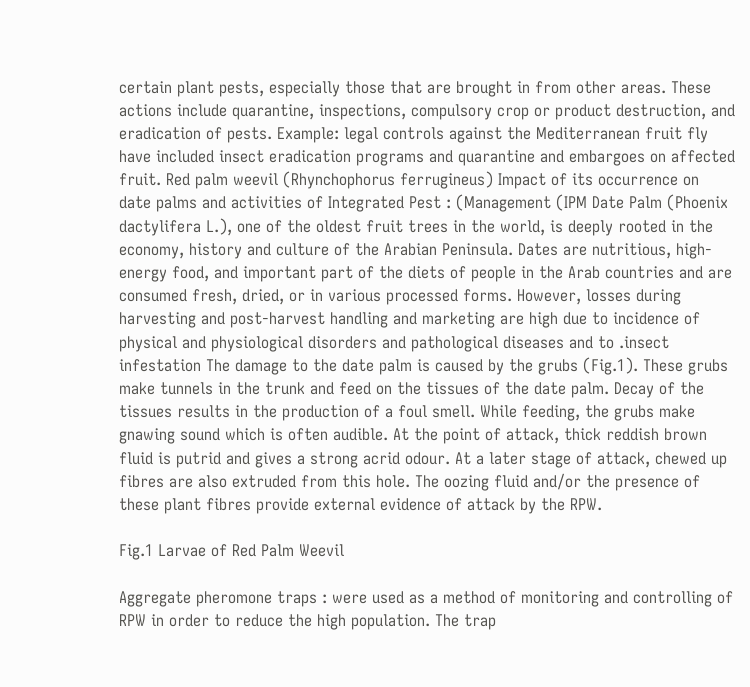certain plant pests, especially those that are brought in from other areas. These actions include quarantine, inspections, compulsory crop or product destruction, and eradication of pests. Example: legal controls against the Mediterranean fruit fly have included insect eradication programs and quarantine and embargoes on affected fruit. Red palm weevil (Rhynchophorus ferrugineus) Impact of its occurrence on date palms and activities of Integrated Pest : (Management (IPM Date Palm (Phoenix dactylifera L.), one of the oldest fruit trees in the world, is deeply rooted in the economy, history and culture of the Arabian Peninsula. Dates are nutritious, high-energy food, and important part of the diets of people in the Arab countries and are consumed fresh, dried, or in various processed forms. However, losses during harvesting and post-harvest handling and marketing are high due to incidence of physical and physiological disorders and pathological diseases and to .insect infestation The damage to the date palm is caused by the grubs (Fig.1). These grubs make tunnels in the trunk and feed on the tissues of the date palm. Decay of the tissues results in the production of a foul smell. While feeding, the grubs make gnawing sound which is often audible. At the point of attack, thick reddish brown fluid is putrid and gives a strong acrid odour. At a later stage of attack, chewed up fibres are also extruded from this hole. The oozing fluid and/or the presence of these plant fibres provide external evidence of attack by the RPW.

Fig.1 Larvae of Red Palm Weevil

Aggregate pheromone traps : were used as a method of monitoring and controlling of RPW in order to reduce the high population. The trap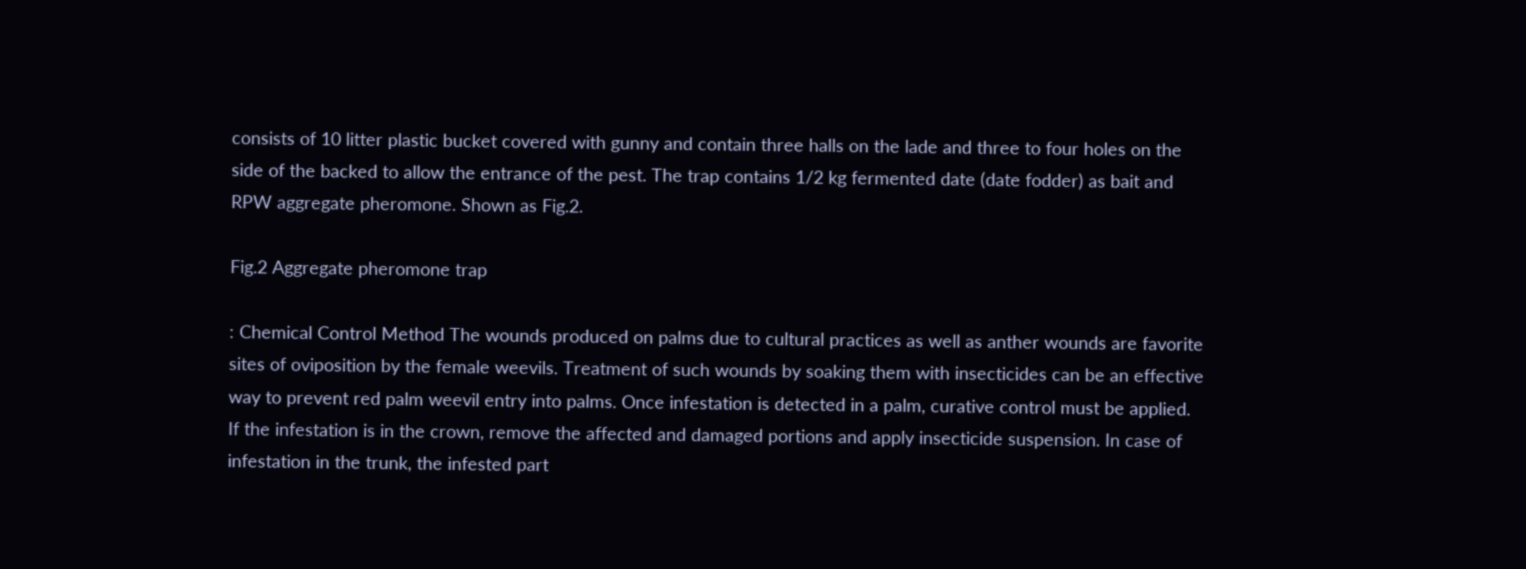consists of 10 litter plastic bucket covered with gunny and contain three halls on the lade and three to four holes on the side of the backed to allow the entrance of the pest. The trap contains 1/2 kg fermented date (date fodder) as bait and RPW aggregate pheromone. Shown as Fig.2.

Fig.2 Aggregate pheromone trap

: Chemical Control Method The wounds produced on palms due to cultural practices as well as anther wounds are favorite sites of oviposition by the female weevils. Treatment of such wounds by soaking them with insecticides can be an effective way to prevent red palm weevil entry into palms. Once infestation is detected in a palm, curative control must be applied. If the infestation is in the crown, remove the affected and damaged portions and apply insecticide suspension. In case of infestation in the trunk, the infested part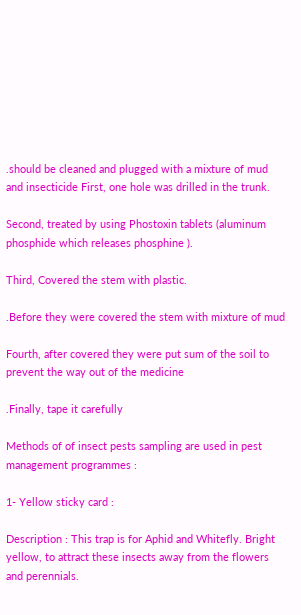.should be cleaned and plugged with a mixture of mud and insecticide First, one hole was drilled in the trunk.

Second, treated by using Phostoxin tablets (aluminum phosphide which releases phosphine ).

Third, Covered the stem with plastic.

.Before they were covered the stem with mixture of mud

Fourth, after covered they were put sum of the soil to prevent the way out of the medicine

.Finally, tape it carefully

Methods of of insect pests sampling are used in pest management programmes :

1- Yellow sticky card :

Description : This trap is for Aphid and Whitefly. Bright yellow, to attract these insects away from the flowers and perennials.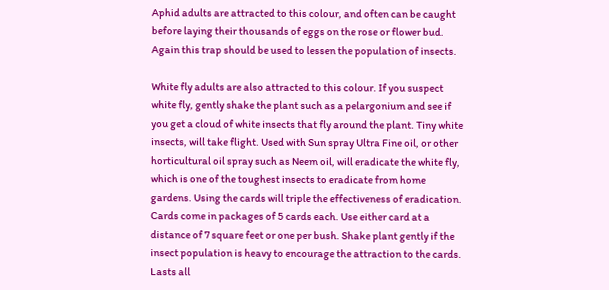Aphid adults are attracted to this colour, and often can be caught before laying their thousands of eggs on the rose or flower bud. Again this trap should be used to lessen the population of insects.

White fly adults are also attracted to this colour. If you suspect white fly, gently shake the plant such as a pelargonium and see if you get a cloud of white insects that fly around the plant. Tiny white insects, will take flight. Used with Sun spray Ultra Fine oil, or other horticultural oil spray such as Neem oil, will eradicate the white fly, which is one of the toughest insects to eradicate from home gardens. Using the cards will triple the effectiveness of eradication. Cards come in packages of 5 cards each. Use either card at a distance of 7 square feet or one per bush. Shake plant gently if the insect population is heavy to encourage the attraction to the cards. Lasts all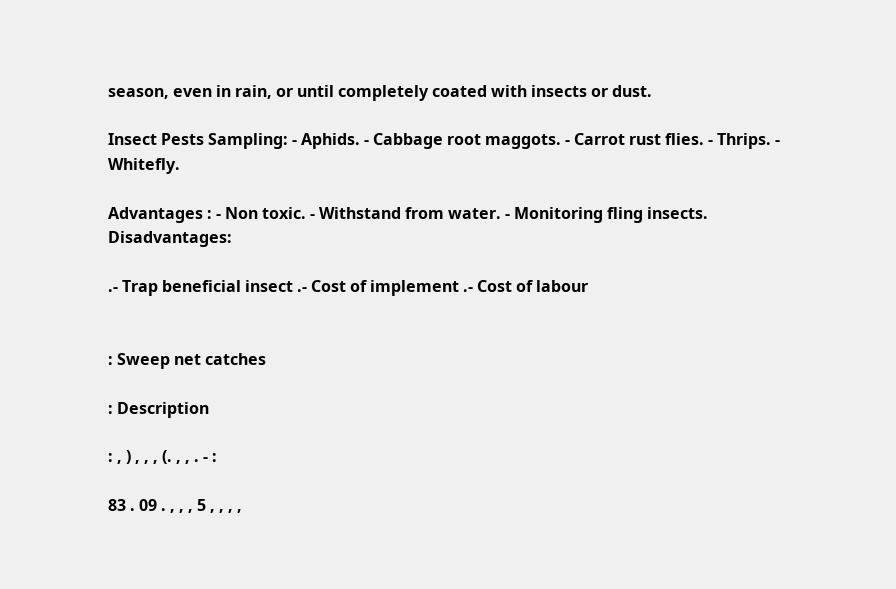season, even in rain, or until completely coated with insects or dust.

Insect Pests Sampling: - Aphids. - Cabbage root maggots. - Carrot rust flies. - Thrips. - Whitefly.

Advantages : - Non toxic. - Withstand from water. - Monitoring fling insects. Disadvantages:

.- Trap beneficial insect .- Cost of implement .- Cost of labour


: Sweep net catches

: Description

: , ) , , , (. , , . - :

83 . 09 . , , , 5 , , , ,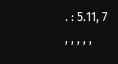. : 5.11, 7 , , , , ,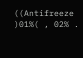((Antifreeze )01%( , 02% .